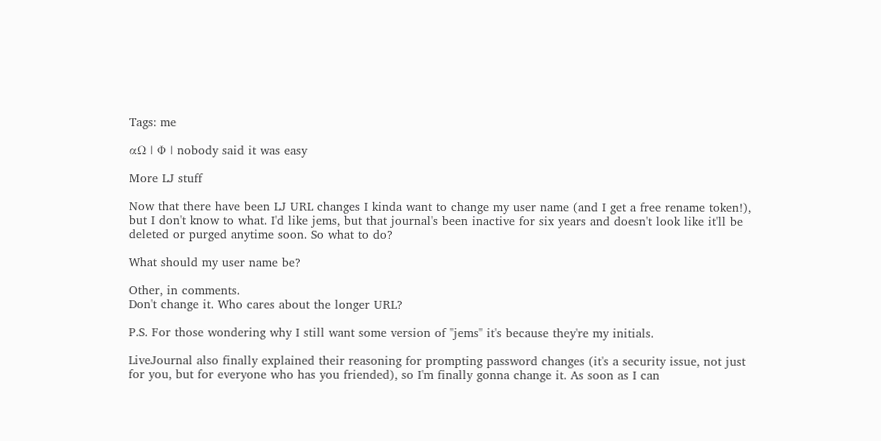Tags: me

αΩ | Φ | nobody said it was easy

More LJ stuff

Now that there have been LJ URL changes I kinda want to change my user name (and I get a free rename token!), but I don't know to what. I'd like jems, but that journal's been inactive for six years and doesn't look like it'll be deleted or purged anytime soon. So what to do?

What should my user name be?

Other, in comments.
Don't change it. Who cares about the longer URL?

P.S. For those wondering why I still want some version of "jems" it's because they're my initials.

LiveJournal also finally explained their reasoning for prompting password changes (it's a security issue, not just for you, but for everyone who has you friended), so I'm finally gonna change it. As soon as I can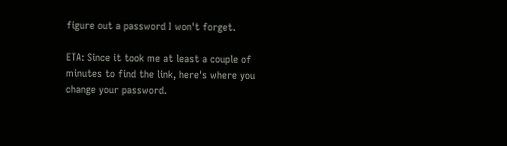figure out a password I won't forget.

ETA: Since it took me at least a couple of minutes to find the link, here's where you change your password.